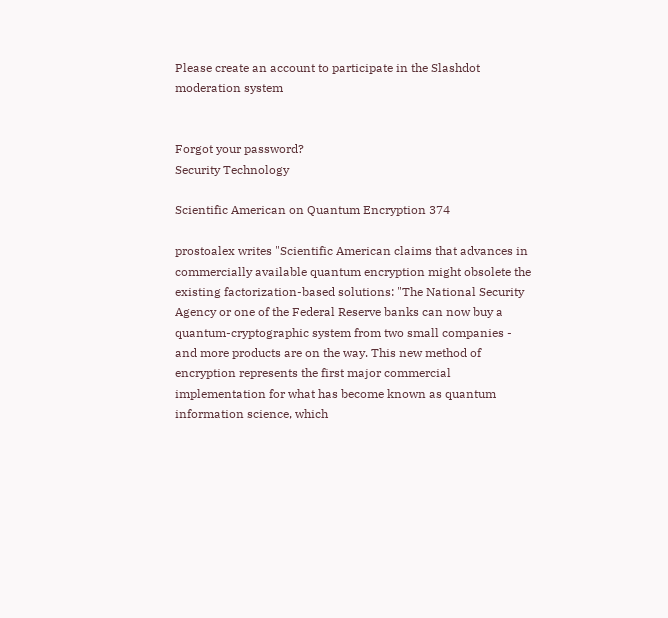Please create an account to participate in the Slashdot moderation system


Forgot your password?
Security Technology

Scientific American on Quantum Encryption 374

prostoalex writes "Scientific American claims that advances in commercially available quantum encryption might obsolete the existing factorization-based solutions: "The National Security Agency or one of the Federal Reserve banks can now buy a quantum-cryptographic system from two small companies - and more products are on the way. This new method of encryption represents the first major commercial implementation for what has become known as quantum information science, which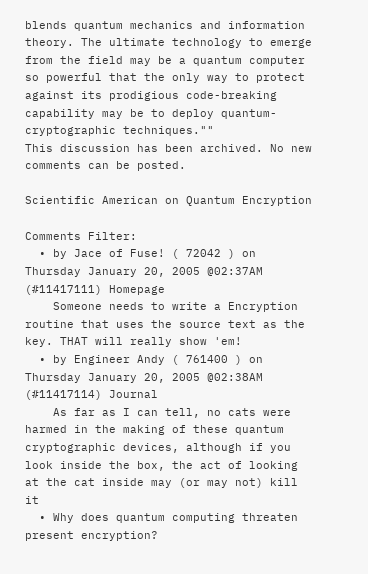blends quantum mechanics and information theory. The ultimate technology to emerge from the field may be a quantum computer so powerful that the only way to protect against its prodigious code-breaking capability may be to deploy quantum-cryptographic techniques.""
This discussion has been archived. No new comments can be posted.

Scientific American on Quantum Encryption

Comments Filter:
  • by Jace of Fuse! ( 72042 ) on Thursday January 20, 2005 @02:37AM (#11417111) Homepage
    Someone needs to write a Encryption routine that uses the source text as the key. THAT will really show 'em!
  • by Engineer Andy ( 761400 ) on Thursday January 20, 2005 @02:38AM (#11417114) Journal
    As far as I can tell, no cats were harmed in the making of these quantum cryptographic devices, although if you look inside the box, the act of looking at the cat inside may (or may not) kill it
  • Why does quantum computing threaten present encryption?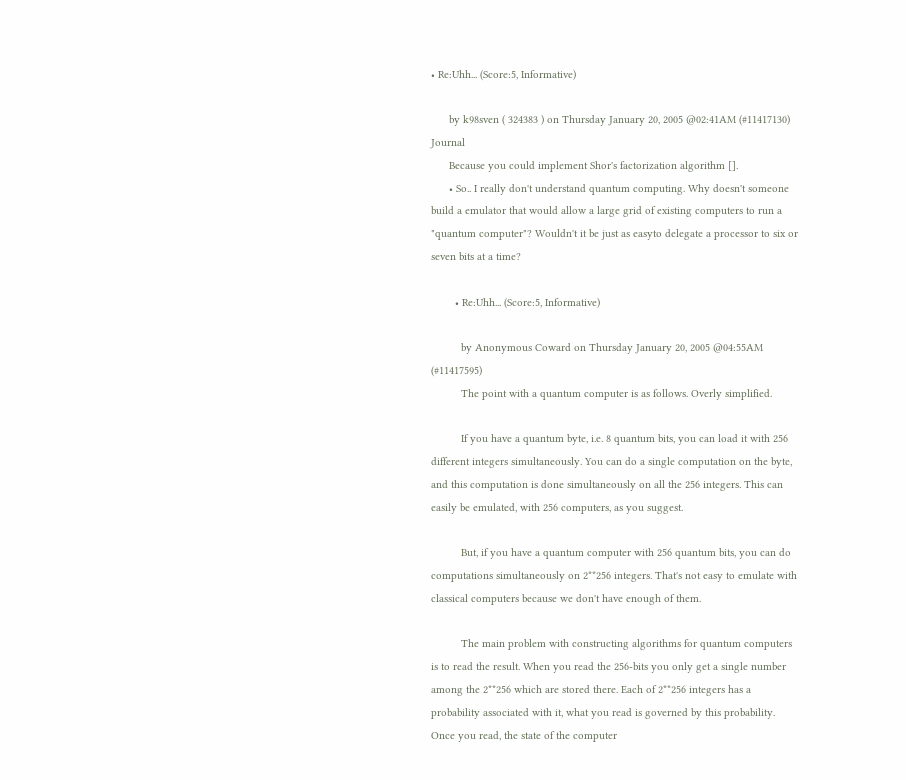• Re:Uhh... (Score:5, Informative)

      by k98sven ( 324383 ) on Thursday January 20, 2005 @02:41AM (#11417130) Journal
      Because you could implement Shor's factorization algorithm [].
      • So.. I really don't understand quantum computing. Why doesn't someone build a emulator that would allow a large grid of existing computers to run a "quantum computer"? Wouldn't it be just as easyto delegate a processor to six or seven bits at a time?

        • Re:Uhh... (Score:5, Informative)

          by Anonymous Coward on Thursday January 20, 2005 @04:55AM (#11417595)
          The point with a quantum computer is as follows. Overly simplified.

          If you have a quantum byte, i.e. 8 quantum bits, you can load it with 256 different integers simultaneously. You can do a single computation on the byte, and this computation is done simultaneously on all the 256 integers. This can easily be emulated, with 256 computers, as you suggest.

          But, if you have a quantum computer with 256 quantum bits, you can do computations simultaneously on 2**256 integers. That's not easy to emulate with classical computers because we don't have enough of them.

          The main problem with constructing algorithms for quantum computers is to read the result. When you read the 256-bits you only get a single number among the 2**256 which are stored there. Each of 2**256 integers has a probability associated with it, what you read is governed by this probability. Once you read, the state of the computer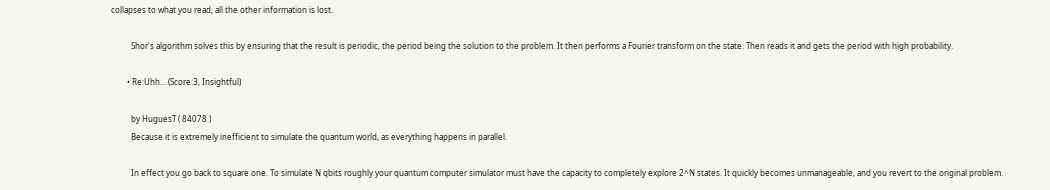collapses to what you read, all the other information is lost.

          Shor's algorithm solves this by ensuring that the result is periodic, the period being the solution to the problem. It then performs a Fourier transform on the state. Then reads it and gets the period with high probability.

        • Re:Uhh... (Score:3, Insightful)

          by HuguesT ( 84078 )
          Because it is extremely inefficient to simulate the quantum world, as everything happens in parallel.

          In effect you go back to square one. To simulate N qbits roughly your quantum computer simulator must have the capacity to completely explore 2^N states. It quickly becomes unmanageable, and you revert to the original problem.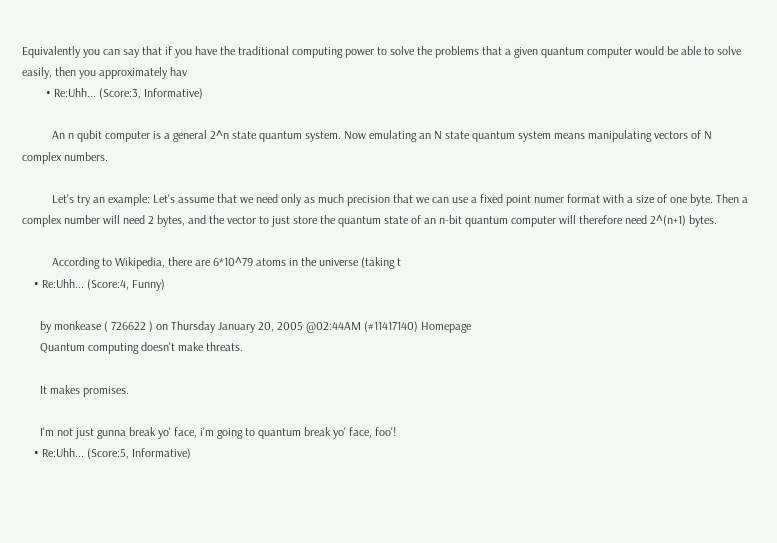Equivalently you can say that if you have the traditional computing power to solve the problems that a given quantum computer would be able to solve easily, then you approximately hav
        • Re:Uhh... (Score:3, Informative)

          An n qubit computer is a general 2^n state quantum system. Now emulating an N state quantum system means manipulating vectors of N complex numbers.

          Let's try an example: Let's assume that we need only as much precision that we can use a fixed point numer format with a size of one byte. Then a complex number will need 2 bytes, and the vector to just store the quantum state of an n-bit quantum computer will therefore need 2^(n+1) bytes.

          According to Wikipedia, there are 6*10^79 atoms in the universe (taking t
    • Re:Uhh... (Score:4, Funny)

      by monkease ( 726622 ) on Thursday January 20, 2005 @02:44AM (#11417140) Homepage
      Quantum computing doesn't make threats.

      It makes promises.

      I'm not just gunna break yo' face, i'm going to quantum break yo' face, foo'!
    • Re:Uhh... (Score:5, Informative)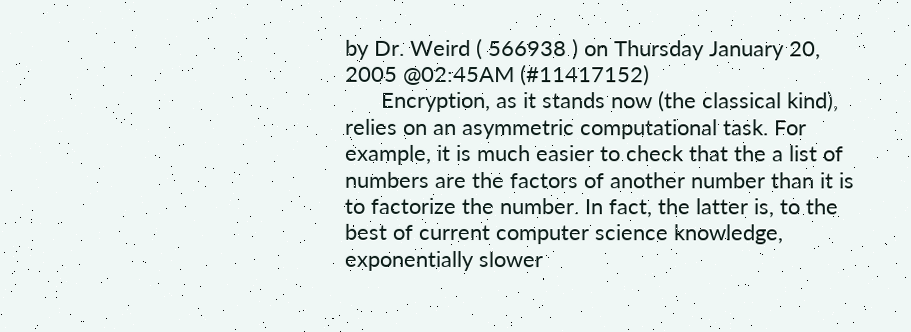by Dr. Weird ( 566938 ) on Thursday January 20, 2005 @02:45AM (#11417152)
      Encryption, as it stands now (the classical kind), relies on an asymmetric computational task. For example, it is much easier to check that the a list of numbers are the factors of another number than it is to factorize the number. In fact, the latter is, to the best of current computer science knowledge, exponentially slower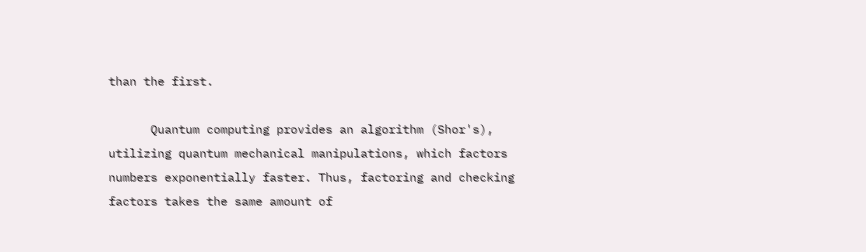than the first.

      Quantum computing provides an algorithm (Shor's), utilizing quantum mechanical manipulations, which factors numbers exponentially faster. Thus, factoring and checking factors takes the same amount of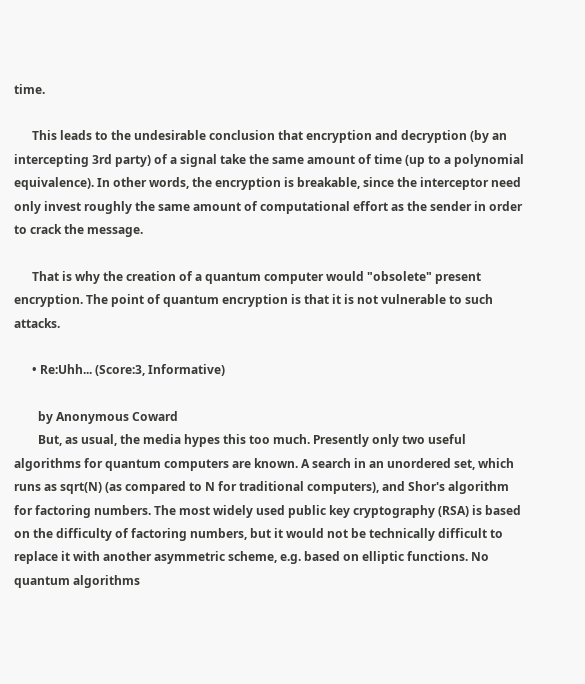time.

      This leads to the undesirable conclusion that encryption and decryption (by an intercepting 3rd party) of a signal take the same amount of time (up to a polynomial equivalence). In other words, the encryption is breakable, since the interceptor need only invest roughly the same amount of computational effort as the sender in order to crack the message.

      That is why the creation of a quantum computer would "obsolete" present encryption. The point of quantum encryption is that it is not vulnerable to such attacks.

      • Re:Uhh... (Score:3, Informative)

        by Anonymous Coward
        But, as usual, the media hypes this too much. Presently only two useful algorithms for quantum computers are known. A search in an unordered set, which runs as sqrt(N) (as compared to N for traditional computers), and Shor's algorithm for factoring numbers. The most widely used public key cryptography (RSA) is based on the difficulty of factoring numbers, but it would not be technically difficult to replace it with another asymmetric scheme, e.g. based on elliptic functions. No quantum algorithms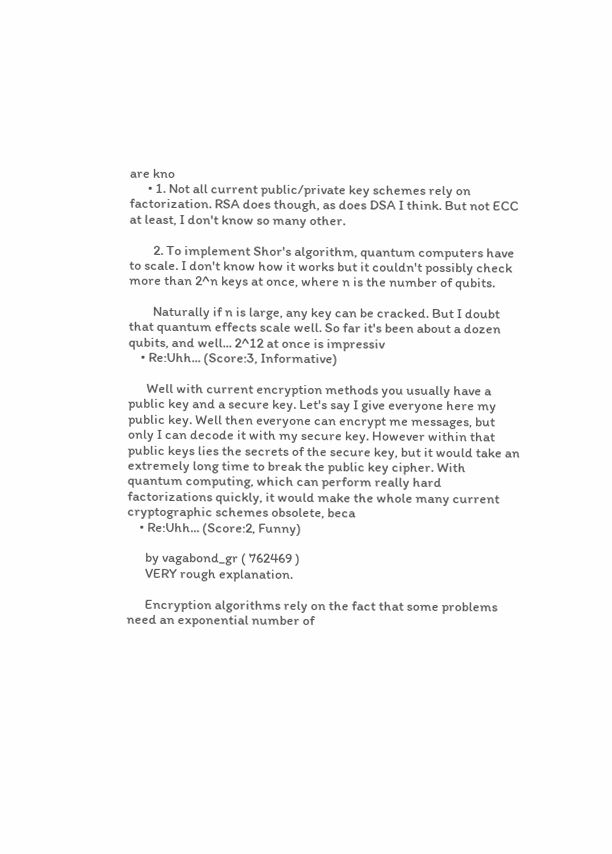are kno
      • 1. Not all current public/private key schemes rely on factorization. RSA does though, as does DSA I think. But not ECC at least, I don't know so many other.

        2. To implement Shor's algorithm, quantum computers have to scale. I don't know how it works but it couldn't possibly check more than 2^n keys at once, where n is the number of qubits.

        Naturally if n is large, any key can be cracked. But I doubt that quantum effects scale well. So far it's been about a dozen qubits, and well... 2^12 at once is impressiv
    • Re:Uhh... (Score:3, Informative)

      Well with current encryption methods you usually have a public key and a secure key. Let's say I give everyone here my public key. Well then everyone can encrypt me messages, but only I can decode it with my secure key. However within that public keys lies the secrets of the secure key, but it would take an extremely long time to break the public key cipher. With quantum computing, which can perform really hard factorizations quickly, it would make the whole many current cryptographic schemes obsolete, beca
    • Re:Uhh... (Score:2, Funny)

      by vagabond_gr ( 762469 )
      VERY rough explanation.

      Encryption algorithms rely on the fact that some problems need an exponential number of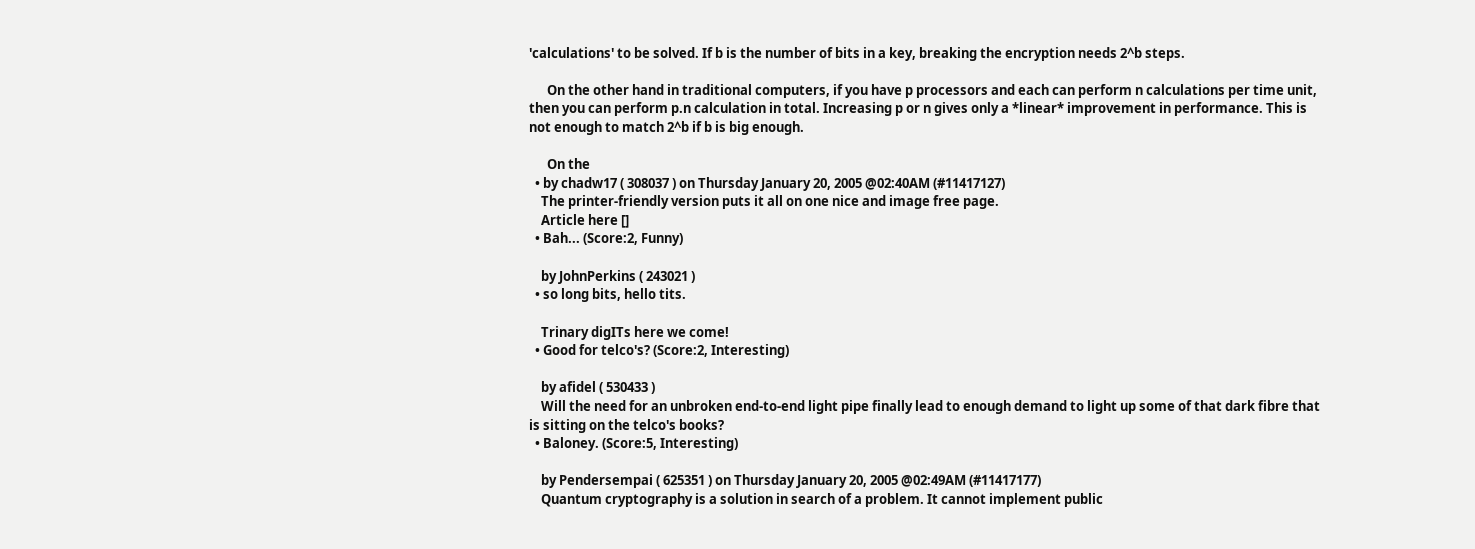'calculations' to be solved. If b is the number of bits in a key, breaking the encryption needs 2^b steps.

      On the other hand in traditional computers, if you have p processors and each can perform n calculations per time unit, then you can perform p.n calculation in total. Increasing p or n gives only a *linear* improvement in performance. This is not enough to match 2^b if b is big enough.

      On the
  • by chadw17 ( 308037 ) on Thursday January 20, 2005 @02:40AM (#11417127)
    The printer-friendly version puts it all on one nice and image free page.
    Article here []
  • Bah... (Score:2, Funny)

    by JohnPerkins ( 243021 )
  • so long bits, hello tits.

    Trinary digITs here we come!
  • Good for telco's? (Score:2, Interesting)

    by afidel ( 530433 )
    Will the need for an unbroken end-to-end light pipe finally lead to enough demand to light up some of that dark fibre that is sitting on the telco's books?
  • Baloney. (Score:5, Interesting)

    by Pendersempai ( 625351 ) on Thursday January 20, 2005 @02:49AM (#11417177)
    Quantum cryptography is a solution in search of a problem. It cannot implement public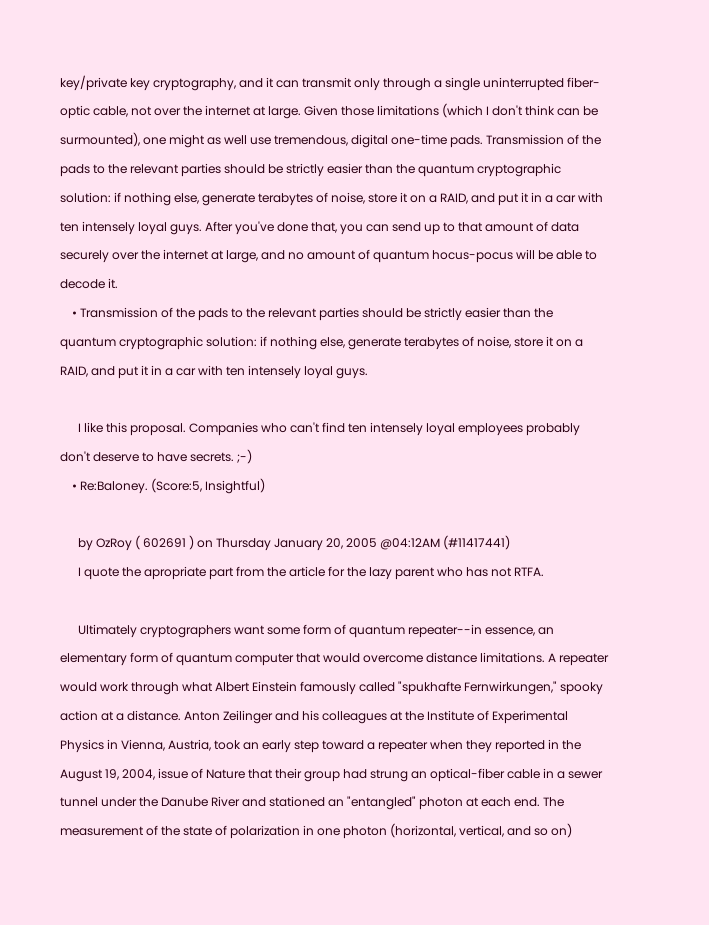key/private key cryptography, and it can transmit only through a single uninterrupted fiber-optic cable, not over the internet at large. Given those limitations (which I don't think can be surmounted), one might as well use tremendous, digital one-time pads. Transmission of the pads to the relevant parties should be strictly easier than the quantum cryptographic solution: if nothing else, generate terabytes of noise, store it on a RAID, and put it in a car with ten intensely loyal guys. After you've done that, you can send up to that amount of data securely over the internet at large, and no amount of quantum hocus-pocus will be able to decode it.
    • Transmission of the pads to the relevant parties should be strictly easier than the quantum cryptographic solution: if nothing else, generate terabytes of noise, store it on a RAID, and put it in a car with ten intensely loyal guys.

      I like this proposal. Companies who can't find ten intensely loyal employees probably don't deserve to have secrets. ;-)
    • Re:Baloney. (Score:5, Insightful)

      by OzRoy ( 602691 ) on Thursday January 20, 2005 @04:12AM (#11417441)
      I quote the apropriate part from the article for the lazy parent who has not RTFA.

      Ultimately cryptographers want some form of quantum repeater--in essence, an elementary form of quantum computer that would overcome distance limitations. A repeater would work through what Albert Einstein famously called "spukhafte Fernwirkungen," spooky action at a distance. Anton Zeilinger and his colleagues at the Institute of Experimental Physics in Vienna, Austria, took an early step toward a repeater when they reported in the August 19, 2004, issue of Nature that their group had strung an optical-fiber cable in a sewer tunnel under the Danube River and stationed an "entangled" photon at each end. The measurement of the state of polarization in one photon (horizontal, vertical, and so on)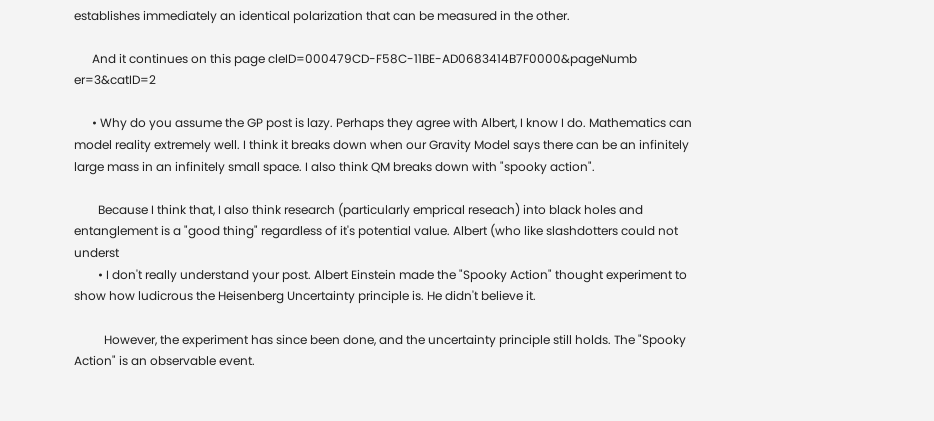establishes immediately an identical polarization that can be measured in the other.

      And it continues on this page cleID=000479CD-F58C-11BE-AD0683414B7F0000&pageNumb er=3&catID=2

      • Why do you assume the GP post is lazy. Perhaps they agree with Albert, I know I do. Mathematics can model reality extremely well. I think it breaks down when our Gravity Model says there can be an infinitely large mass in an infinitely small space. I also think QM breaks down with "spooky action".

        Because I think that, I also think research (particularly emprical reseach) into black holes and entanglement is a "good thing" regardless of it's potential value. Albert (who like slashdotters could not underst
        • I don't really understand your post. Albert Einstein made the "Spooky Action" thought experiment to show how ludicrous the Heisenberg Uncertainty principle is. He didn't believe it.

          However, the experiment has since been done, and the uncertainty principle still holds. The "Spooky Action" is an observable event.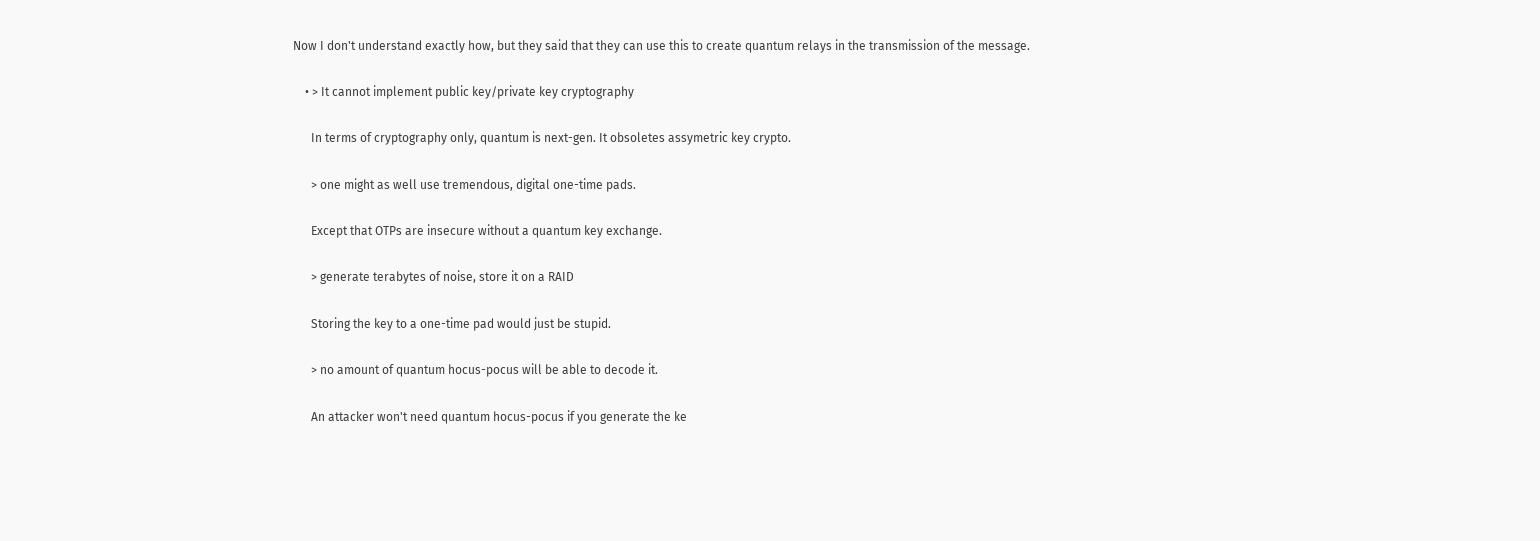Now I don't understand exactly how, but they said that they can use this to create quantum relays in the transmission of the message.

    • > It cannot implement public key/private key cryptography

      In terms of cryptography only, quantum is next-gen. It obsoletes assymetric key crypto.

      > one might as well use tremendous, digital one-time pads.

      Except that OTPs are insecure without a quantum key exchange.

      > generate terabytes of noise, store it on a RAID

      Storing the key to a one-time pad would just be stupid.

      > no amount of quantum hocus-pocus will be able to decode it.

      An attacker won't need quantum hocus-pocus if you generate the ke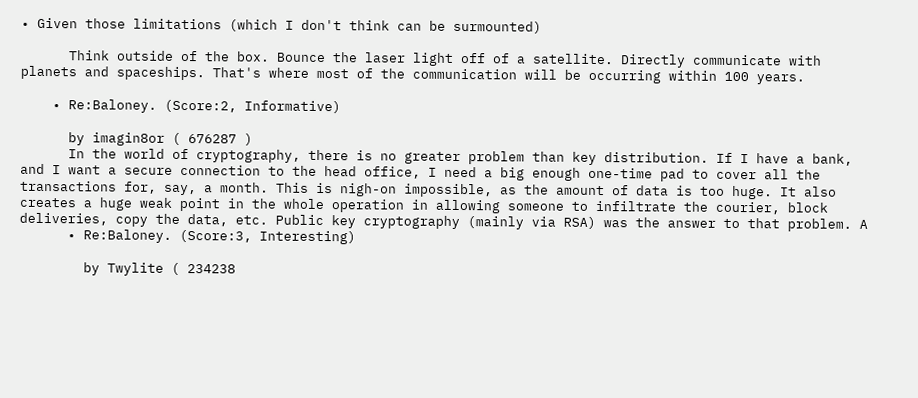• Given those limitations (which I don't think can be surmounted)

      Think outside of the box. Bounce the laser light off of a satellite. Directly communicate with planets and spaceships. That's where most of the communication will be occurring within 100 years.

    • Re:Baloney. (Score:2, Informative)

      by imagin8or ( 676287 )
      In the world of cryptography, there is no greater problem than key distribution. If I have a bank, and I want a secure connection to the head office, I need a big enough one-time pad to cover all the transactions for, say, a month. This is nigh-on impossible, as the amount of data is too huge. It also creates a huge weak point in the whole operation in allowing someone to infiltrate the courier, block deliveries, copy the data, etc. Public key cryptography (mainly via RSA) was the answer to that problem. A
      • Re:Baloney. (Score:3, Interesting)

        by Twylite ( 234238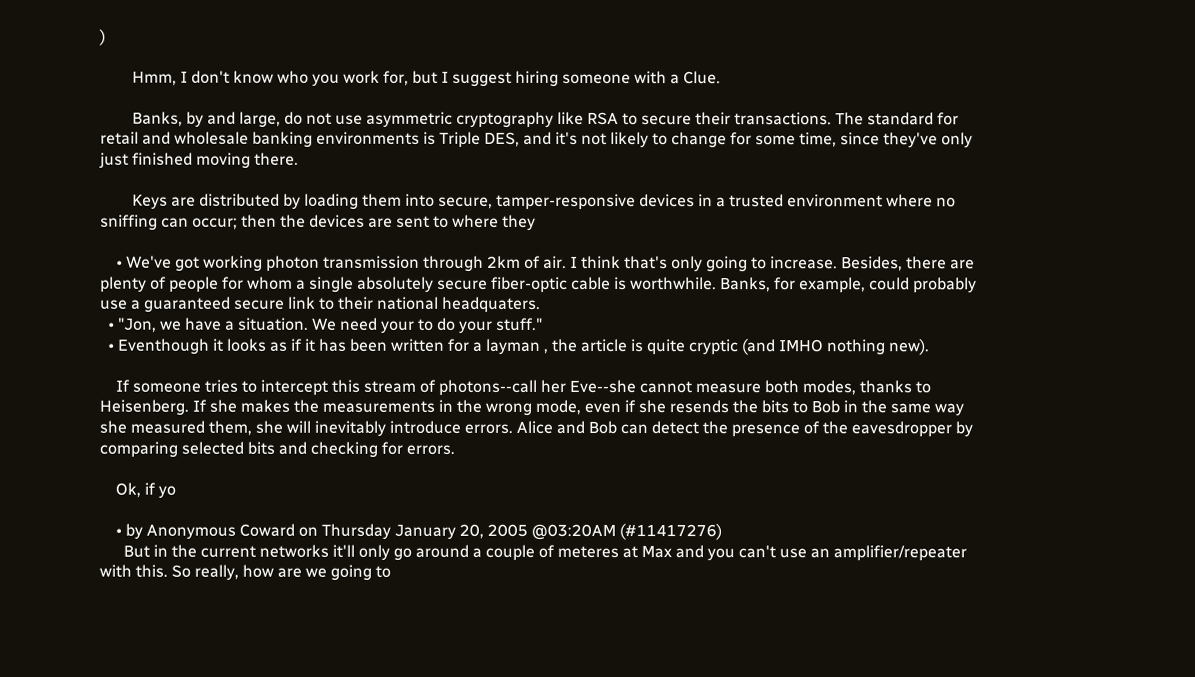)

        Hmm, I don't know who you work for, but I suggest hiring someone with a Clue.

        Banks, by and large, do not use asymmetric cryptography like RSA to secure their transactions. The standard for retail and wholesale banking environments is Triple DES, and it's not likely to change for some time, since they've only just finished moving there.

        Keys are distributed by loading them into secure, tamper-responsive devices in a trusted environment where no sniffing can occur; then the devices are sent to where they

    • We've got working photon transmission through 2km of air. I think that's only going to increase. Besides, there are plenty of people for whom a single absolutely secure fiber-optic cable is worthwhile. Banks, for example, could probably use a guaranteed secure link to their national headquaters.
  • "Jon, we have a situation. We need your to do your stuff."
  • Eventhough it looks as if it has been written for a layman , the article is quite cryptic (and IMHO nothing new).

    If someone tries to intercept this stream of photons--call her Eve--she cannot measure both modes, thanks to Heisenberg. If she makes the measurements in the wrong mode, even if she resends the bits to Bob in the same way she measured them, she will inevitably introduce errors. Alice and Bob can detect the presence of the eavesdropper by comparing selected bits and checking for errors.

    Ok, if yo

    • by Anonymous Coward on Thursday January 20, 2005 @03:20AM (#11417276)
      But in the current networks it'll only go around a couple of meteres at Max and you can't use an amplifier/repeater with this. So really, how are we going to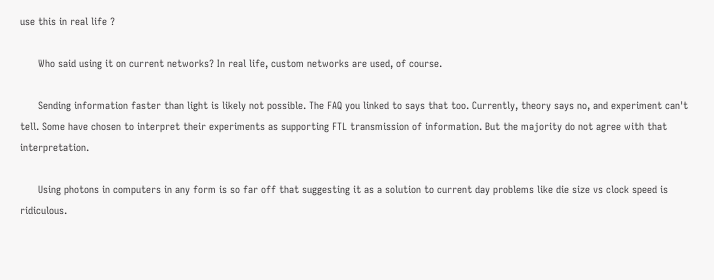use this in real life ?

      Who said using it on current networks? In real life, custom networks are used, of course.

      Sending information faster than light is likely not possible. The FAQ you linked to says that too. Currently, theory says no, and experiment can't tell. Some have chosen to interpret their experiments as supporting FTL transmission of information. But the majority do not agree with that interpretation.

      Using photons in computers in any form is so far off that suggesting it as a solution to current day problems like die size vs clock speed is ridiculous.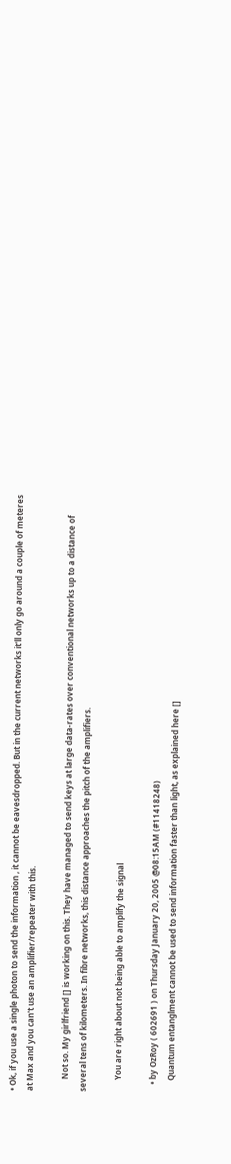• Ok, if you use a single photon to send the information , it cannot be eavesdropped. But in the current networks it'll only go around a couple of meteres at Max and you can't use an amplifier/repeater with this.

      Not so. My girlfriend [] is working on this. They have managed to send keys at large data-rates over conventional networks up to a distance of several tens of kilometers. In fibre networks, this distance approaches the pitch of the amplifiers.

      You are right about not being able to amplify the signal

    • by OzRoy ( 602691 ) on Thursday January 20, 2005 @08:15AM (#11418248)
      Quantum entanglment cannot be used to send information faster than light, as explained here []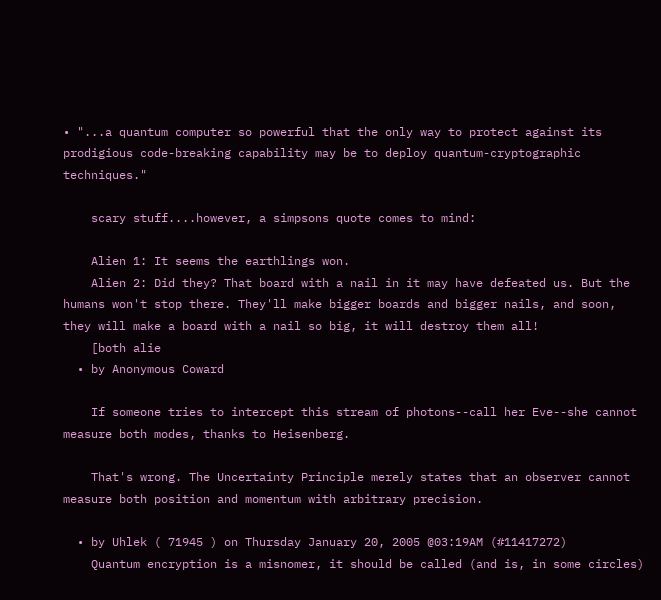• "...a quantum computer so powerful that the only way to protect against its prodigious code-breaking capability may be to deploy quantum-cryptographic techniques."

    scary stuff....however, a simpsons quote comes to mind:

    Alien 1: It seems the earthlings won.
    Alien 2: Did they? That board with a nail in it may have defeated us. But the humans won't stop there. They'll make bigger boards and bigger nails, and soon, they will make a board with a nail so big, it will destroy them all!
    [both alie
  • by Anonymous Coward

    If someone tries to intercept this stream of photons--call her Eve--she cannot measure both modes, thanks to Heisenberg.

    That's wrong. The Uncertainty Principle merely states that an observer cannot measure both position and momentum with arbitrary precision.

  • by Uhlek ( 71945 ) on Thursday January 20, 2005 @03:19AM (#11417272)
    Quantum encryption is a misnomer, it should be called (and is, in some circles)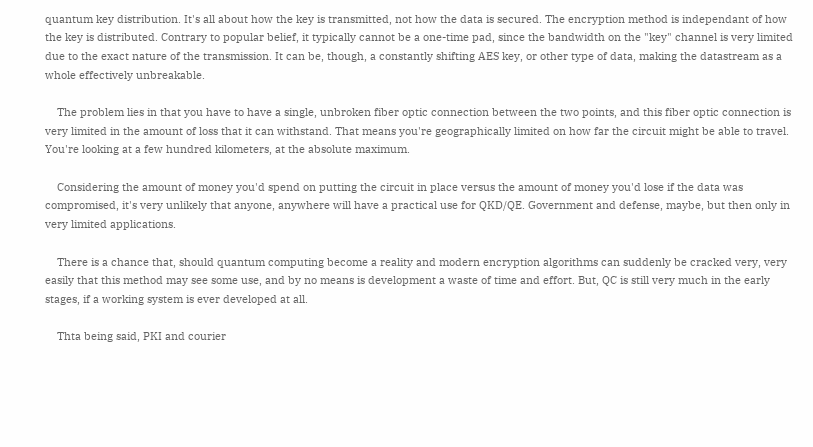quantum key distribution. It's all about how the key is transmitted, not how the data is secured. The encryption method is independant of how the key is distributed. Contrary to popular belief, it typically cannot be a one-time pad, since the bandwidth on the "key" channel is very limited due to the exact nature of the transmission. It can be, though, a constantly shifting AES key, or other type of data, making the datastream as a whole effectively unbreakable.

    The problem lies in that you have to have a single, unbroken fiber optic connection between the two points, and this fiber optic connection is very limited in the amount of loss that it can withstand. That means you're geographically limited on how far the circuit might be able to travel. You're looking at a few hundred kilometers, at the absolute maximum.

    Considering the amount of money you'd spend on putting the circuit in place versus the amount of money you'd lose if the data was compromised, it's very unlikely that anyone, anywhere will have a practical use for QKD/QE. Government and defense, maybe, but then only in very limited applications.

    There is a chance that, should quantum computing become a reality and modern encryption algorithms can suddenly be cracked very, very easily that this method may see some use, and by no means is development a waste of time and effort. But, QC is still very much in the early stages, if a working system is ever developed at all.

    Thta being said, PKI and courier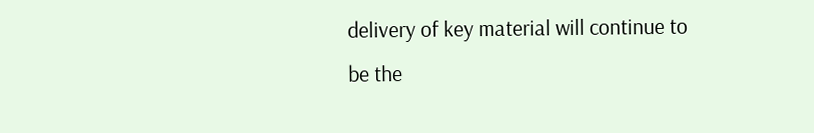delivery of key material will continue to be the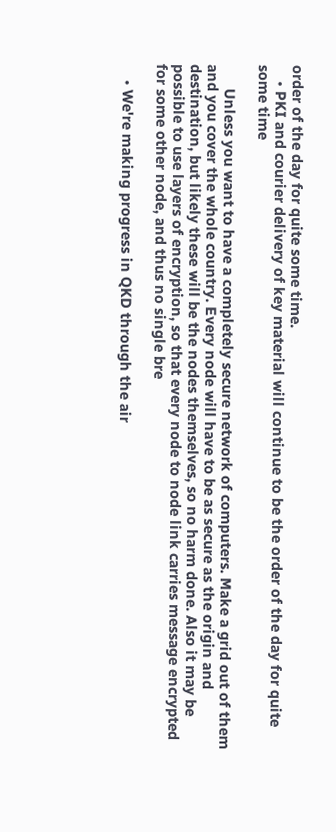order of the day for quite some time.
    • PKI and courier delivery of key material will continue to be the order of the day for quite some time

      Unless you want to have a completely secure network of computers. Make a grid out of them and you cover the whole country. Every node will have to be as secure as the origin and destination, but likely these will be the nodes themselves, so no harm done. Also it may be possible to use layers of encryption, so that every node to node link carries message encrypted for some other node, and thus no single bre

    • We're making progress in QKD through the air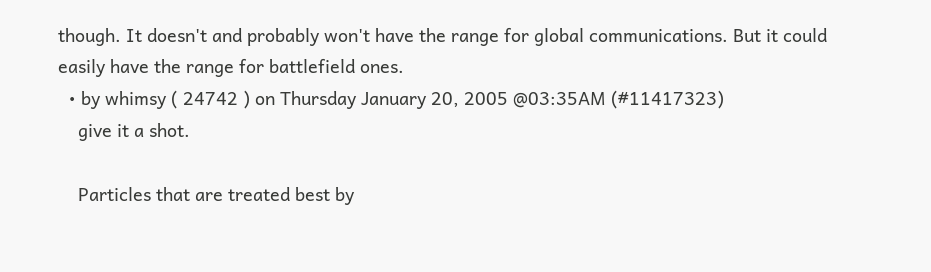though. It doesn't and probably won't have the range for global communications. But it could easily have the range for battlefield ones.
  • by whimsy ( 24742 ) on Thursday January 20, 2005 @03:35AM (#11417323)
    give it a shot.

    Particles that are treated best by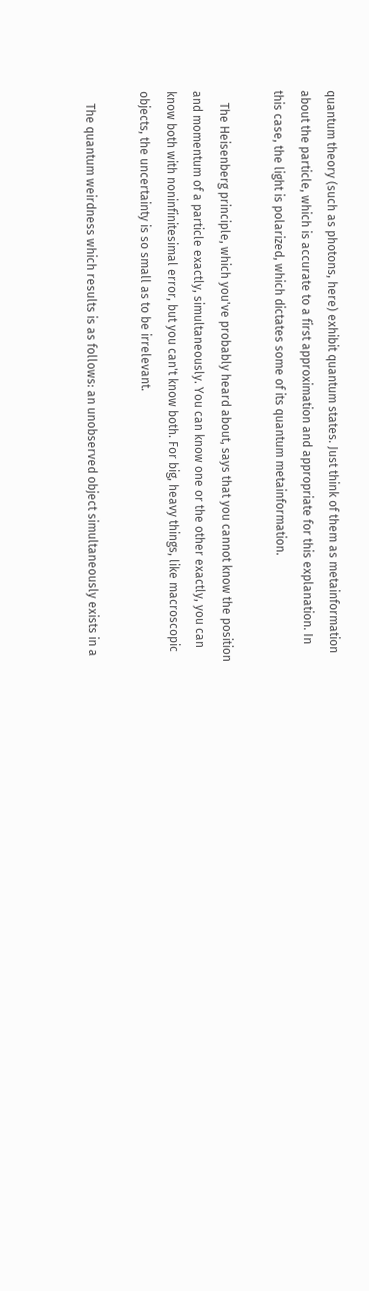quantum theory (such as photons, here) exhibit quantum states. Just think of them as metainformation about the particle, which is accurate to a first approximation and appropriate for this explanation. In this case, the light is polarized, which dictates some of its quantum metainformation.

    The Heisenberg principle, which you've probably heard about, says that you cannot know the position and momentum of a particle exactly, simultaneously. You can know one or the other exactly, you can know both with noninfinitesimal error, but you can't know both. For big, heavy things, like macroscopic objects, the uncertainty is so small as to be irrelevant.

    The quantum weirdness which results is as follows: an unobserved object simultaneously exists in a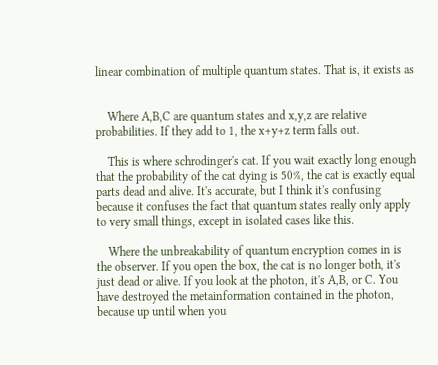linear combination of multiple quantum states. That is, it exists as


    Where A,B,C are quantum states and x,y,z are relative probabilities. If they add to 1, the x+y+z term falls out.

    This is where schrodinger's cat. If you wait exactly long enough that the probability of the cat dying is 50%, the cat is exactly equal parts dead and alive. It's accurate, but I think it's confusing because it confuses the fact that quantum states really only apply to very small things, except in isolated cases like this.

    Where the unbreakability of quantum encryption comes in is the observer. If you open the box, the cat is no longer both, it's just dead or alive. If you look at the photon, it's A,B, or C. You have destroyed the metainformation contained in the photon, because up until when you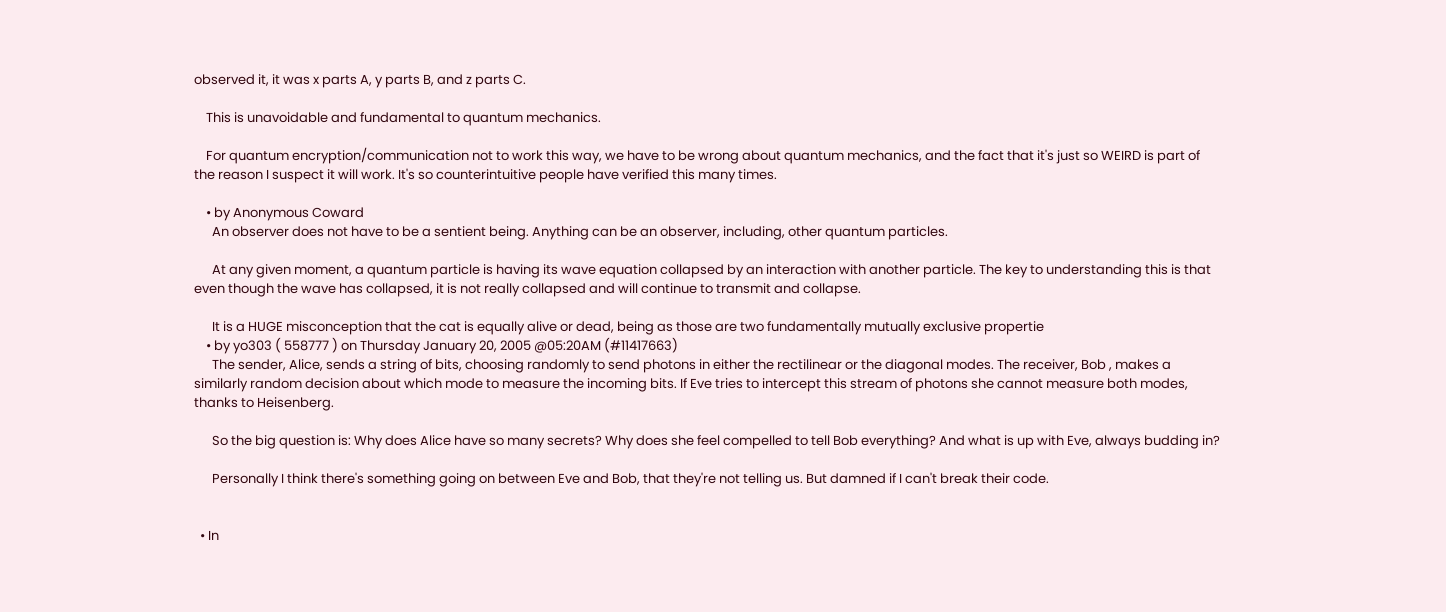observed it, it was x parts A, y parts B, and z parts C.

    This is unavoidable and fundamental to quantum mechanics.

    For quantum encryption/communication not to work this way, we have to be wrong about quantum mechanics, and the fact that it's just so WEIRD is part of the reason I suspect it will work. It's so counterintuitive people have verified this many times.

    • by Anonymous Coward
      An observer does not have to be a sentient being. Anything can be an observer, including, other quantum particles.

      At any given moment, a quantum particle is having its wave equation collapsed by an interaction with another particle. The key to understanding this is that even though the wave has collapsed, it is not really collapsed and will continue to transmit and collapse.

      It is a HUGE misconception that the cat is equally alive or dead, being as those are two fundamentally mutually exclusive propertie
    • by yo303 ( 558777 ) on Thursday January 20, 2005 @05:20AM (#11417663)
      The sender, Alice, sends a string of bits, choosing randomly to send photons in either the rectilinear or the diagonal modes. The receiver, Bob , makes a similarly random decision about which mode to measure the incoming bits. If Eve tries to intercept this stream of photons she cannot measure both modes, thanks to Heisenberg.

      So the big question is: Why does Alice have so many secrets? Why does she feel compelled to tell Bob everything? And what is up with Eve, always budding in?

      Personally I think there's something going on between Eve and Bob, that they're not telling us. But damned if I can't break their code.


  • In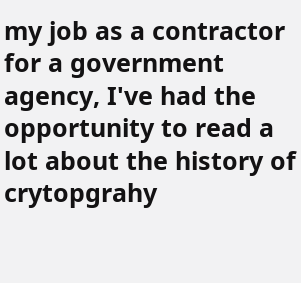my job as a contractor for a government agency, I've had the opportunity to read a lot about the history of crytopgrahy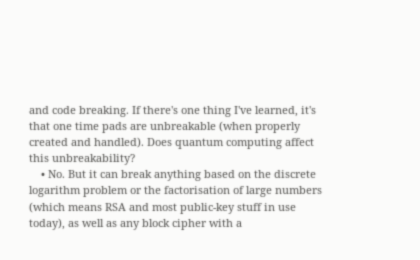and code breaking. If there's one thing I've learned, it's that one time pads are unbreakable (when properly created and handled). Does quantum computing affect this unbreakability?
    • No. But it can break anything based on the discrete logarithm problem or the factorisation of large numbers (which means RSA and most public-key stuff in use today), as well as any block cipher with a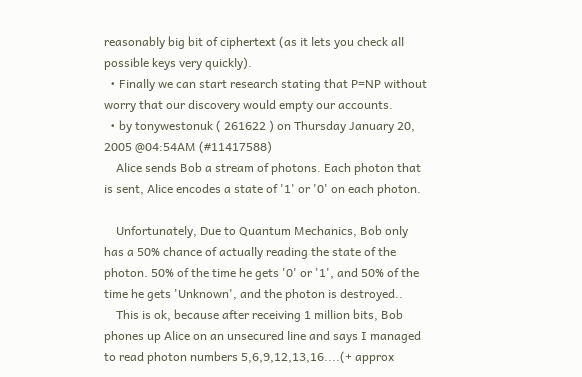reasonably big bit of ciphertext (as it lets you check all possible keys very quickly).
  • Finally we can start research stating that P=NP without worry that our discovery would empty our accounts.
  • by tonywestonuk ( 261622 ) on Thursday January 20, 2005 @04:54AM (#11417588)
    Alice sends Bob a stream of photons. Each photon that is sent, Alice encodes a state of '1' or '0' on each photon.

    Unfortunately, Due to Quantum Mechanics, Bob only has a 50% chance of actually reading the state of the photon. 50% of the time he gets '0' or '1', and 50% of the time he gets 'Unknown', and the photon is destroyed..
    This is ok, because after receiving 1 million bits, Bob phones up Alice on an unsecured line and says I managed to read photon numbers 5,6,9,12,13,16....(+ approx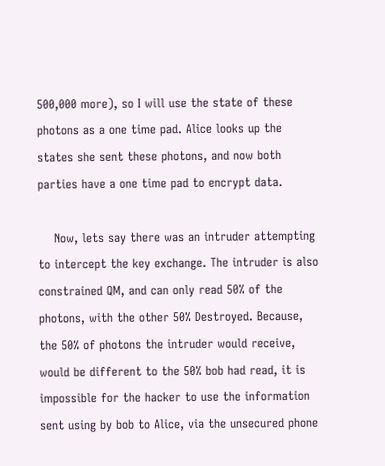500,000 more), so I will use the state of these photons as a one time pad. Alice looks up the states she sent these photons, and now both parties have a one time pad to encrypt data.

    Now, lets say there was an intruder attempting to intercept the key exchange. The intruder is also constrained QM, and can only read 50% of the photons, with the other 50% Destroyed. Because, the 50% of photons the intruder would receive, would be different to the 50% bob had read, it is impossible for the hacker to use the information sent using by bob to Alice, via the unsecured phone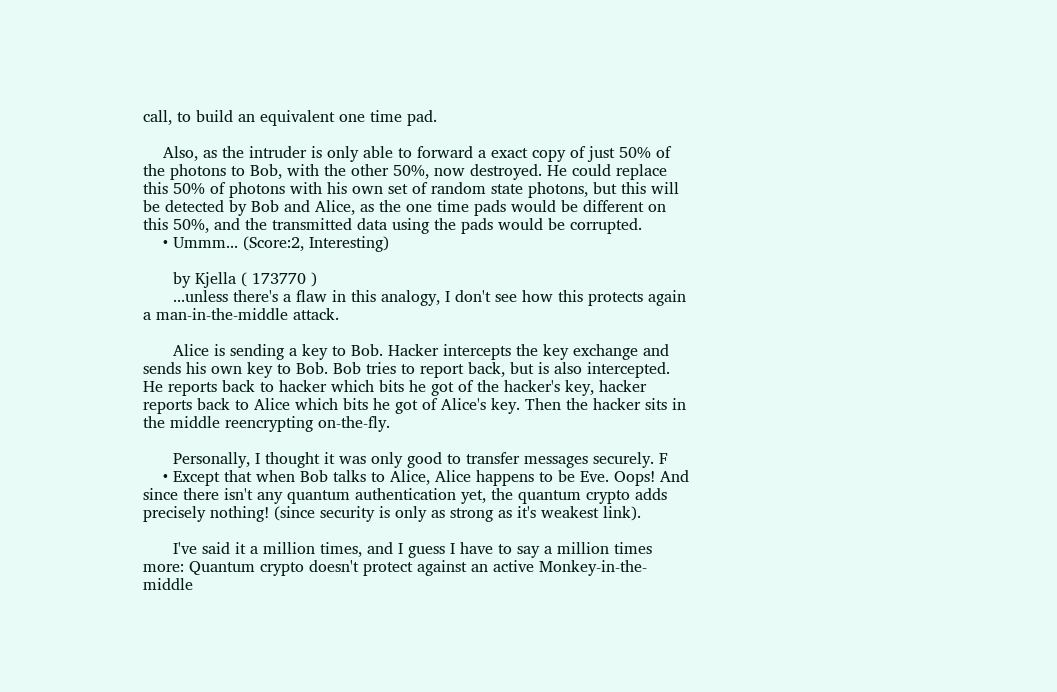call, to build an equivalent one time pad.

    Also, as the intruder is only able to forward a exact copy of just 50% of the photons to Bob, with the other 50%, now destroyed. He could replace this 50% of photons with his own set of random state photons, but this will be detected by Bob and Alice, as the one time pads would be different on this 50%, and the transmitted data using the pads would be corrupted.
    • Ummm... (Score:2, Interesting)

      by Kjella ( 173770 )
      ...unless there's a flaw in this analogy, I don't see how this protects again a man-in-the-middle attack.

      Alice is sending a key to Bob. Hacker intercepts the key exchange and sends his own key to Bob. Bob tries to report back, but is also intercepted. He reports back to hacker which bits he got of the hacker's key, hacker reports back to Alice which bits he got of Alice's key. Then the hacker sits in the middle reencrypting on-the-fly.

      Personally, I thought it was only good to transfer messages securely. F
    • Except that when Bob talks to Alice, Alice happens to be Eve. Oops! And since there isn't any quantum authentication yet, the quantum crypto adds precisely nothing! (since security is only as strong as it's weakest link).

      I've said it a million times, and I guess I have to say a million times more: Quantum crypto doesn't protect against an active Monkey-in-the-middle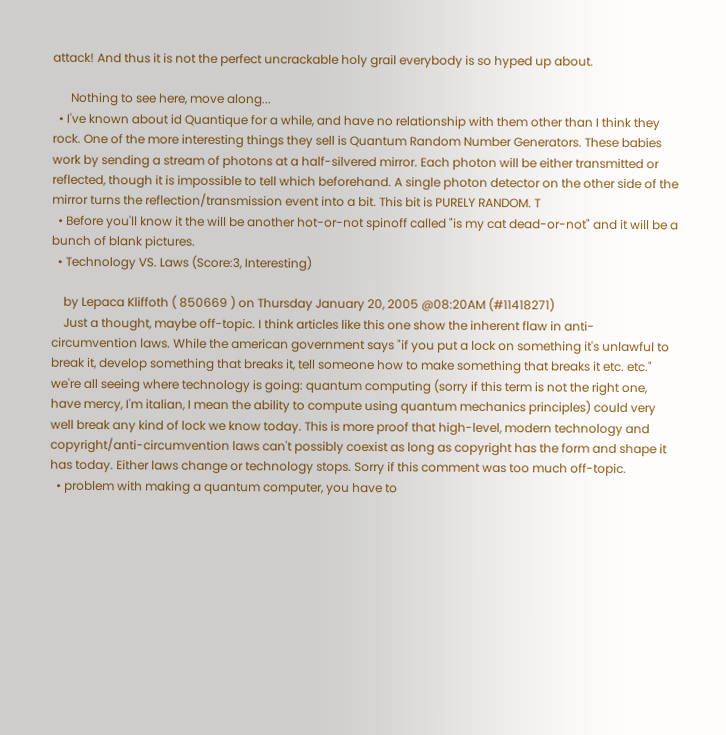attack! And thus it is not the perfect uncrackable holy grail everybody is so hyped up about.

      Nothing to see here, move along...
  • I've known about id Quantique for a while, and have no relationship with them other than I think they rock. One of the more interesting things they sell is Quantum Random Number Generators. These babies work by sending a stream of photons at a half-silvered mirror. Each photon will be either transmitted or reflected, though it is impossible to tell which beforehand. A single photon detector on the other side of the mirror turns the reflection/transmission event into a bit. This bit is PURELY RANDOM. T
  • Before you'll know it the will be another hot-or-not spinoff called "is my cat dead-or-not" and it will be a bunch of blank pictures.
  • Technology VS. Laws (Score:3, Interesting)

    by Lepaca Kliffoth ( 850669 ) on Thursday January 20, 2005 @08:20AM (#11418271)
    Just a thought, maybe off-topic. I think articles like this one show the inherent flaw in anti-circumvention laws. While the american government says "if you put a lock on something it's unlawful to break it, develop something that breaks it, tell someone how to make something that breaks it etc. etc." we're all seeing where technology is going: quantum computing (sorry if this term is not the right one, have mercy, I'm italian, I mean the ability to compute using quantum mechanics principles) could very well break any kind of lock we know today. This is more proof that high-level, modern technology and copyright/anti-circumvention laws can't possibly coexist as long as copyright has the form and shape it has today. Either laws change or technology stops. Sorry if this comment was too much off-topic.
  • problem with making a quantum computer, you have to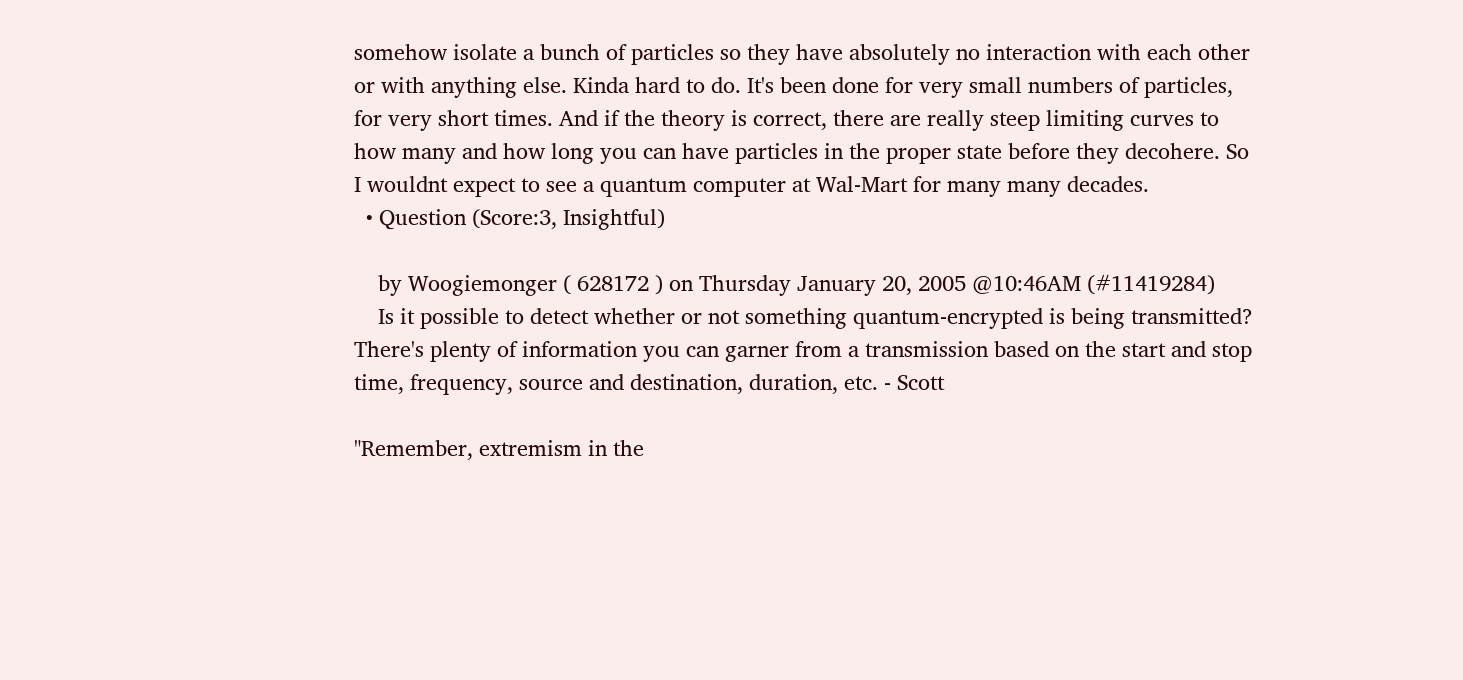somehow isolate a bunch of particles so they have absolutely no interaction with each other or with anything else. Kinda hard to do. It's been done for very small numbers of particles, for very short times. And if the theory is correct, there are really steep limiting curves to how many and how long you can have particles in the proper state before they decohere. So I wouldnt expect to see a quantum computer at Wal-Mart for many many decades.
  • Question (Score:3, Insightful)

    by Woogiemonger ( 628172 ) on Thursday January 20, 2005 @10:46AM (#11419284)
    Is it possible to detect whether or not something quantum-encrypted is being transmitted? There's plenty of information you can garner from a transmission based on the start and stop time, frequency, source and destination, duration, etc. - Scott

"Remember, extremism in the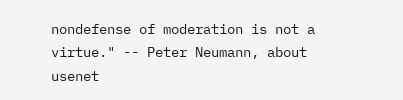nondefense of moderation is not a virtue." -- Peter Neumann, about usenet